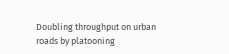Doubling throughput on urban roads by platooning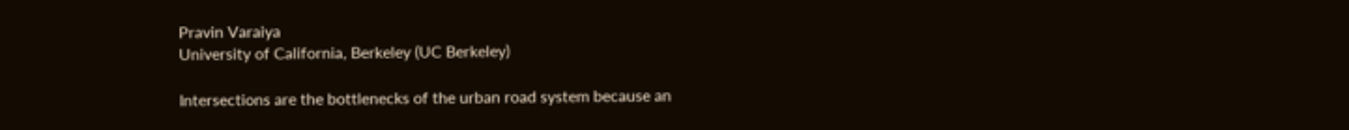Pravin Varaiya
University of California, Berkeley (UC Berkeley)

Intersections are the bottlenecks of the urban road system because an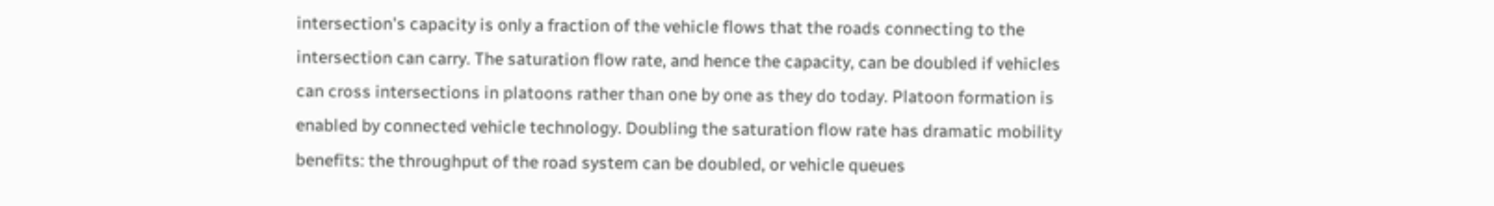intersection's capacity is only a fraction of the vehicle flows that the roads connecting to the intersection can carry. The saturation flow rate, and hence the capacity, can be doubled if vehicles can cross intersections in platoons rather than one by one as they do today. Platoon formation is enabled by connected vehicle technology. Doubling the saturation flow rate has dramatic mobility benefits: the throughput of the road system can be doubled, or vehicle queues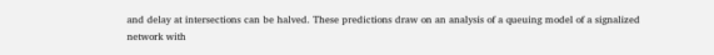and delay at intersections can be halved. These predictions draw on an analysis of a queuing model of a signalized network with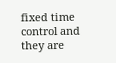fixed time control and they are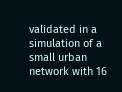validated in a simulation of a small urban network with 16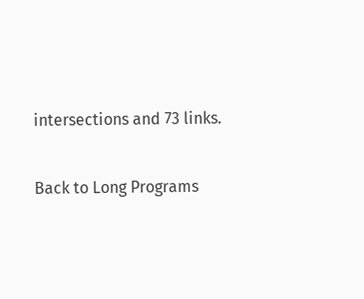intersections and 73 links.

Back to Long Programs